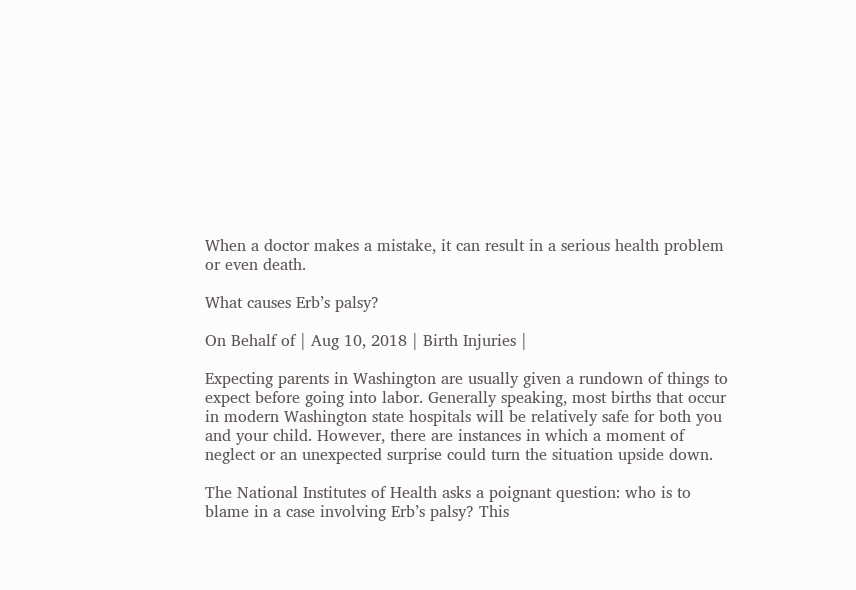When a doctor makes a mistake, it can result in a serious health problem or even death.

What causes Erb’s palsy?

On Behalf of | Aug 10, 2018 | Birth Injuries |

Expecting parents in Washington are usually given a rundown of things to expect before going into labor. Generally speaking, most births that occur in modern Washington state hospitals will be relatively safe for both you and your child. However, there are instances in which a moment of neglect or an unexpected surprise could turn the situation upside down.

The National Institutes of Health asks a poignant question: who is to blame in a case involving Erb’s palsy? This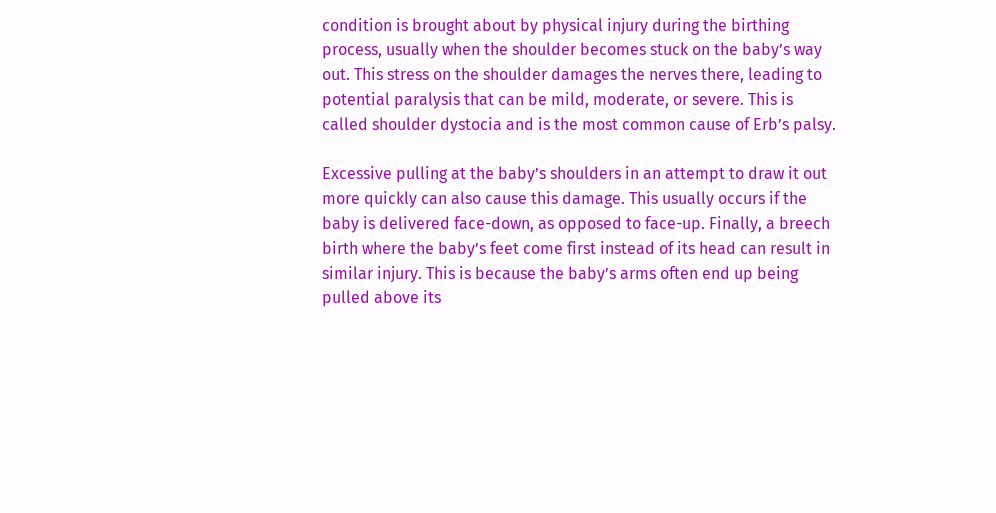condition is brought about by physical injury during the birthing process, usually when the shoulder becomes stuck on the baby’s way out. This stress on the shoulder damages the nerves there, leading to potential paralysis that can be mild, moderate, or severe. This is called shoulder dystocia and is the most common cause of Erb’s palsy.

Excessive pulling at the baby’s shoulders in an attempt to draw it out more quickly can also cause this damage. This usually occurs if the baby is delivered face-down, as opposed to face-up. Finally, a breech birth where the baby’s feet come first instead of its head can result in similar injury. This is because the baby’s arms often end up being pulled above its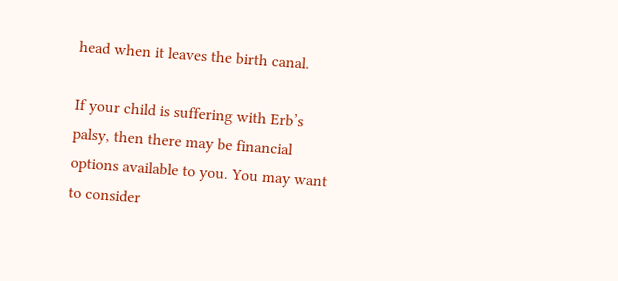head when it leaves the birth canal.

If your child is suffering with Erb’s palsy, then there may be financial options available to you. You may want to consider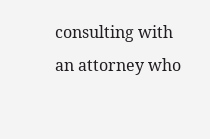consulting with an attorney who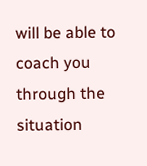will be able to coach you through the situation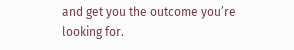and get you the outcome you’re looking for.